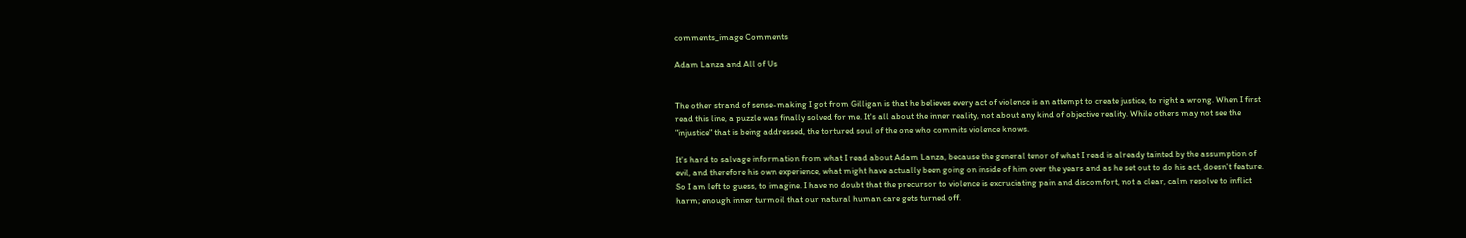comments_image Comments

Adam Lanza and All of Us


The other strand of sense-making I got from Gilligan is that he believes every act of violence is an attempt to create justice, to right a wrong. When I first read this line, a puzzle was finally solved for me. It's all about the inner reality, not about any kind of objective reality. While others may not see the "injustice" that is being addressed, the tortured soul of the one who commits violence knows.

It's hard to salvage information from what I read about Adam Lanza, because the general tenor of what I read is already tainted by the assumption of evil, and therefore his own experience, what might have actually been going on inside of him over the years and as he set out to do his act, doesn't feature. So I am left to guess, to imagine. I have no doubt that the precursor to violence is excruciating pain and discomfort, not a clear, calm resolve to inflict harm; enough inner turmoil that our natural human care gets turned off.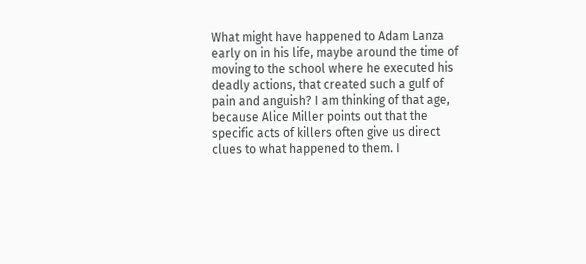What might have happened to Adam Lanza early on in his life, maybe around the time of moving to the school where he executed his deadly actions, that created such a gulf of pain and anguish? I am thinking of that age, because Alice Miller points out that the specific acts of killers often give us direct clues to what happened to them. I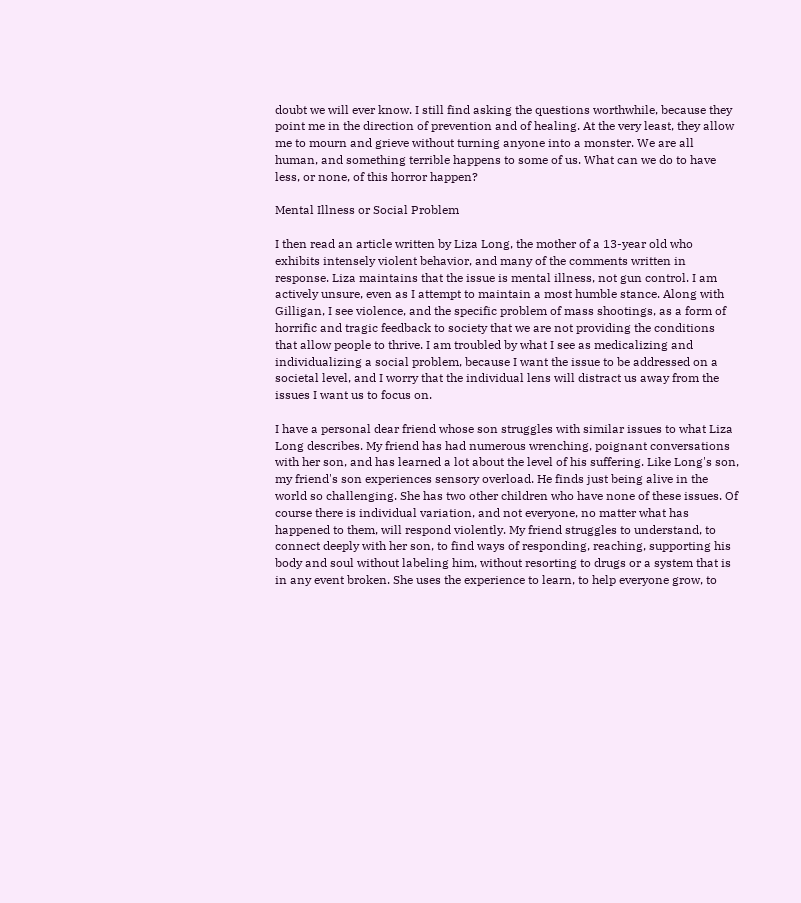doubt we will ever know. I still find asking the questions worthwhile, because they point me in the direction of prevention and of healing. At the very least, they allow me to mourn and grieve without turning anyone into a monster. We are all human, and something terrible happens to some of us. What can we do to have less, or none, of this horror happen?

Mental Illness or Social Problem

I then read an article written by Liza Long, the mother of a 13-year old who exhibits intensely violent behavior, and many of the comments written in response. Liza maintains that the issue is mental illness, not gun control. I am actively unsure, even as I attempt to maintain a most humble stance. Along with Gilligan, I see violence, and the specific problem of mass shootings, as a form of horrific and tragic feedback to society that we are not providing the conditions that allow people to thrive. I am troubled by what I see as medicalizing and individualizing a social problem, because I want the issue to be addressed on a societal level, and I worry that the individual lens will distract us away from the issues I want us to focus on.

I have a personal dear friend whose son struggles with similar issues to what Liza Long describes. My friend has had numerous wrenching, poignant conversations with her son, and has learned a lot about the level of his suffering. Like Long's son, my friend's son experiences sensory overload. He finds just being alive in the world so challenging. She has two other children who have none of these issues. Of course there is individual variation, and not everyone, no matter what has happened to them, will respond violently. My friend struggles to understand, to connect deeply with her son, to find ways of responding, reaching, supporting his body and soul without labeling him, without resorting to drugs or a system that is in any event broken. She uses the experience to learn, to help everyone grow, to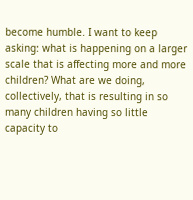become humble. I want to keep asking: what is happening on a larger scale that is affecting more and more children? What are we doing, collectively, that is resulting in so many children having so little capacity to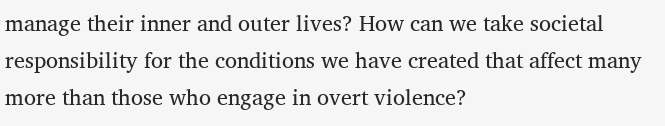manage their inner and outer lives? How can we take societal responsibility for the conditions we have created that affect many more than those who engage in overt violence?